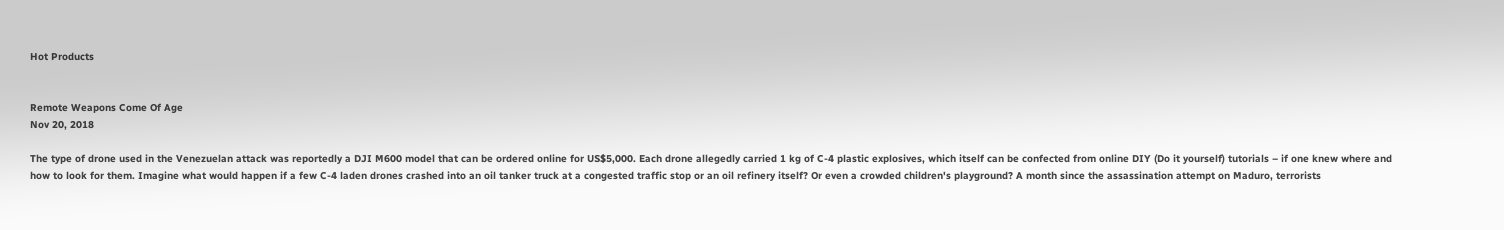Hot Products


Remote Weapons Come Of Age
Nov 20, 2018

The type of drone used in the Venezuelan attack was reportedly a DJI M600 model that can be ordered online for US$5,000. Each drone allegedly carried 1 kg of C-4 plastic explosives, which itself can be confected from online DIY (Do it yourself) tutorials – if one knew where and how to look for them. Imagine what would happen if a few C-4 laden drones crashed into an oil tanker truck at a congested traffic stop or an oil refinery itself? Or even a crowded children's playground? A month since the assassination attempt on Maduro, terrorists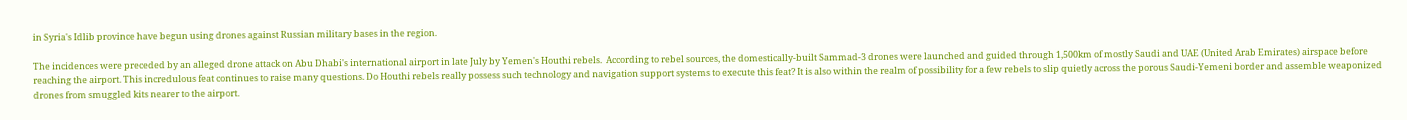in Syria's Idlib province have begun using drones against Russian military bases in the region.

The incidences were preceded by an alleged drone attack on Abu Dhabi's international airport in late July by Yemen's Houthi rebels.  According to rebel sources, the domestically-built Sammad-3 drones were launched and guided through 1,500km of mostly Saudi and UAE (United Arab Emirates) airspace before reaching the airport. This incredulous feat continues to raise many questions. Do Houthi rebels really possess such technology and navigation support systems to execute this feat? It is also within the realm of possibility for a few rebels to slip quietly across the porous Saudi-Yemeni border and assemble weaponized drones from smuggled kits nearer to the airport.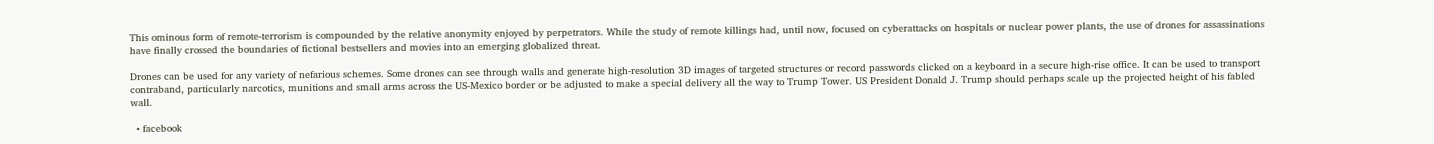This ominous form of remote-terrorism is compounded by the relative anonymity enjoyed by perpetrators. While the study of remote killings had, until now, focused on cyberattacks on hospitals or nuclear power plants, the use of drones for assassinations have finally crossed the boundaries of fictional bestsellers and movies into an emerging globalized threat.

Drones can be used for any variety of nefarious schemes. Some drones can see through walls and generate high-resolution 3D images of targeted structures or record passwords clicked on a keyboard in a secure high-rise office. It can be used to transport contraband, particularly narcotics, munitions and small arms across the US-Mexico border or be adjusted to make a special delivery all the way to Trump Tower. US President Donald J. Trump should perhaps scale up the projected height of his fabled wall.

  • facebook